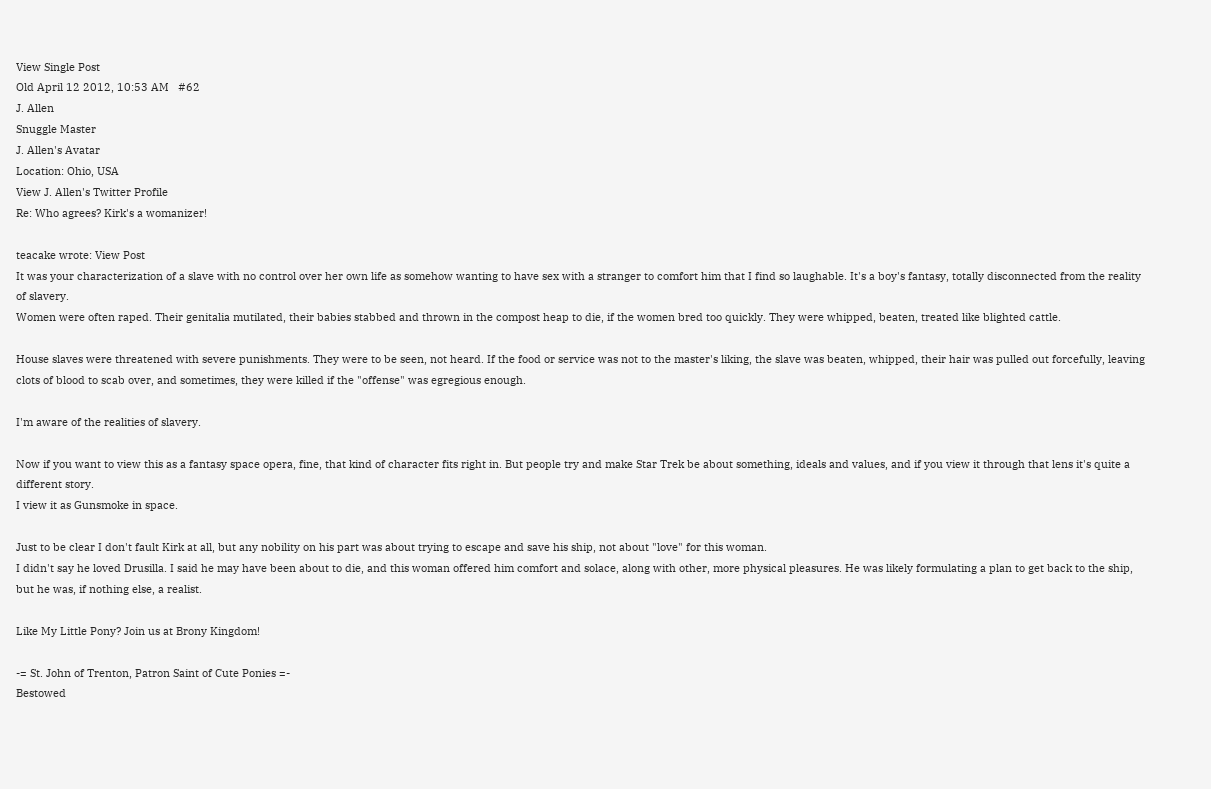View Single Post
Old April 12 2012, 10:53 AM   #62
J. Allen
Snuggle Master
J. Allen's Avatar
Location: Ohio, USA
View J. Allen's Twitter Profile
Re: Who agrees? Kirk's a womanizer!

teacake wrote: View Post
It was your characterization of a slave with no control over her own life as somehow wanting to have sex with a stranger to comfort him that I find so laughable. It's a boy's fantasy, totally disconnected from the reality of slavery.
Women were often raped. Their genitalia mutilated, their babies stabbed and thrown in the compost heap to die, if the women bred too quickly. They were whipped, beaten, treated like blighted cattle.

House slaves were threatened with severe punishments. They were to be seen, not heard. If the food or service was not to the master's liking, the slave was beaten, whipped, their hair was pulled out forcefully, leaving clots of blood to scab over, and sometimes, they were killed if the "offense" was egregious enough.

I'm aware of the realities of slavery.

Now if you want to view this as a fantasy space opera, fine, that kind of character fits right in. But people try and make Star Trek be about something, ideals and values, and if you view it through that lens it's quite a different story.
I view it as Gunsmoke in space.

Just to be clear I don't fault Kirk at all, but any nobility on his part was about trying to escape and save his ship, not about "love" for this woman.
I didn't say he loved Drusilla. I said he may have been about to die, and this woman offered him comfort and solace, along with other, more physical pleasures. He was likely formulating a plan to get back to the ship, but he was, if nothing else, a realist.

Like My Little Pony? Join us at Brony Kingdom!

-= St. John of Trenton, Patron Saint of Cute Ponies =-
Bestowed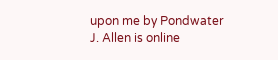upon me by Pondwater
J. Allen is online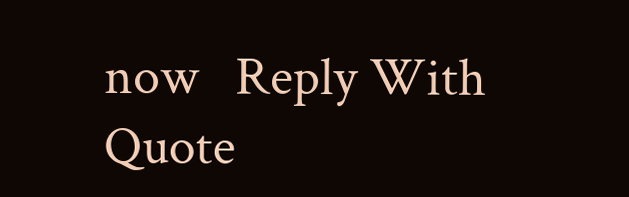now   Reply With Quote